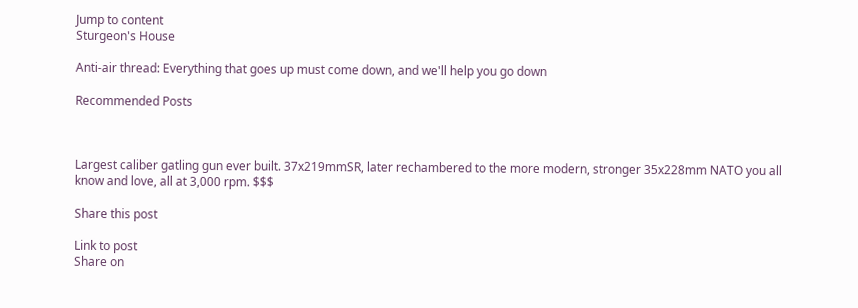Jump to content
Sturgeon's House

Anti-air thread: Everything that goes up must come down, and we'll help you go down

Recommended Posts



Largest caliber gatling gun ever built. 37x219mmSR, later rechambered to the more modern, stronger 35x228mm NATO you all know and love, all at 3,000 rpm. $$$

Share this post

Link to post
Share on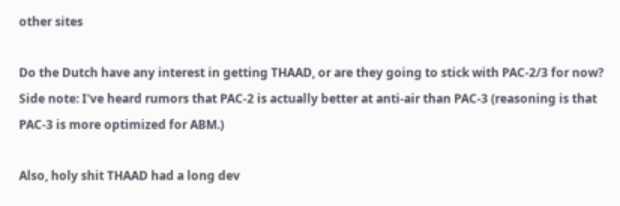other sites

Do the Dutch have any interest in getting THAAD, or are they going to stick with PAC-2/3 for now? Side note: I've heard rumors that PAC-2 is actually better at anti-air than PAC-3 (reasoning is that PAC-3 is more optimized for ABM.)

Also, holy shit THAAD had a long dev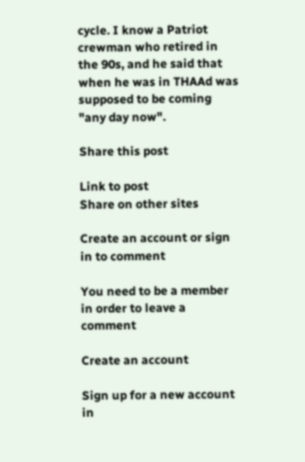cycle. I know a Patriot crewman who retired in the 90s, and he said that when he was in THAAd was supposed to be coming "any day now".

Share this post

Link to post
Share on other sites

Create an account or sign in to comment

You need to be a member in order to leave a comment

Create an account

Sign up for a new account in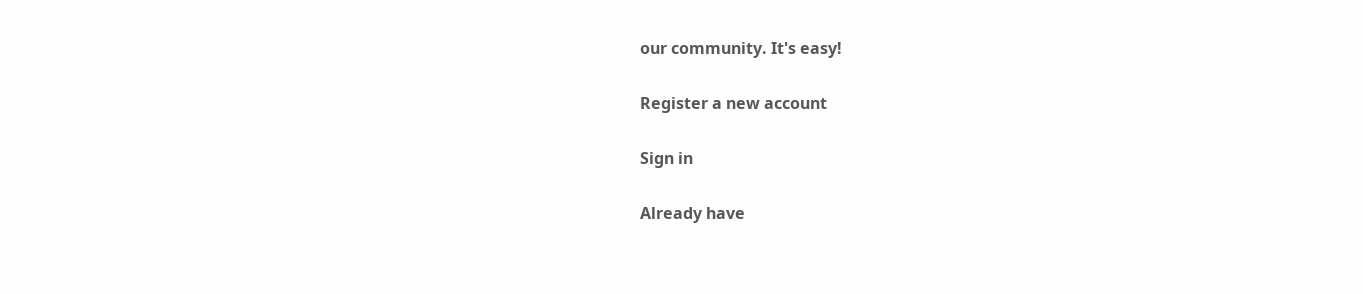our community. It's easy!

Register a new account

Sign in

Already have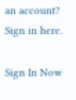an account? Sign in here.

Sign In Now